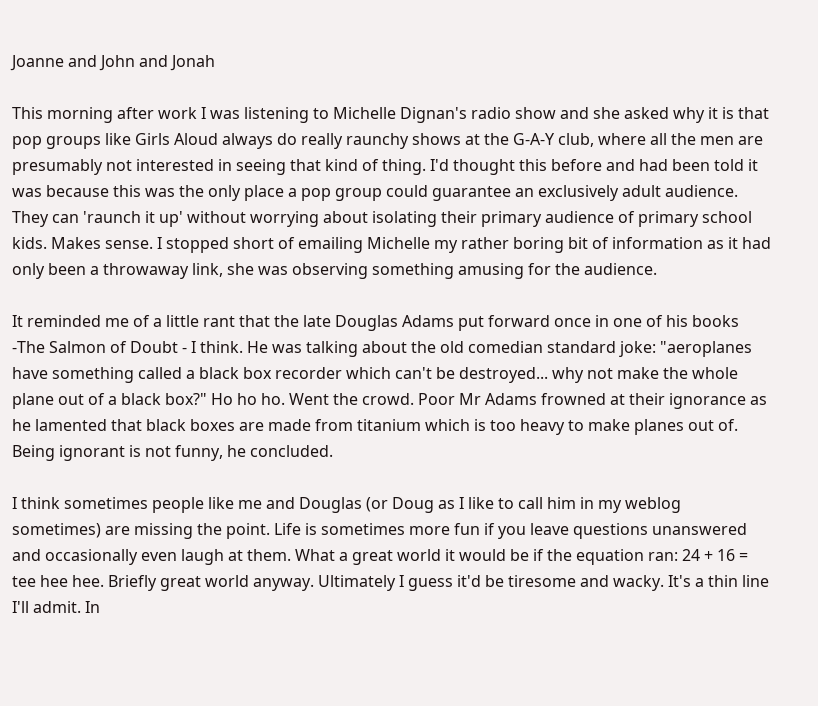Joanne and John and Jonah

This morning after work I was listening to Michelle Dignan's radio show and she asked why it is that pop groups like Girls Aloud always do really raunchy shows at the G-A-Y club, where all the men are presumably not interested in seeing that kind of thing. I'd thought this before and had been told it was because this was the only place a pop group could guarantee an exclusively adult audience. They can 'raunch it up' without worrying about isolating their primary audience of primary school kids. Makes sense. I stopped short of emailing Michelle my rather boring bit of information as it had only been a throwaway link, she was observing something amusing for the audience.

It reminded me of a little rant that the late Douglas Adams put forward once in one of his books -The Salmon of Doubt - I think. He was talking about the old comedian standard joke: "aeroplanes have something called a black box recorder which can't be destroyed... why not make the whole plane out of a black box?" Ho ho ho. Went the crowd. Poor Mr Adams frowned at their ignorance as he lamented that black boxes are made from titanium which is too heavy to make planes out of. Being ignorant is not funny, he concluded.

I think sometimes people like me and Douglas (or Doug as I like to call him in my weblog sometimes) are missing the point. Life is sometimes more fun if you leave questions unanswered and occasionally even laugh at them. What a great world it would be if the equation ran: 24 + 16 = tee hee hee. Briefly great world anyway. Ultimately I guess it'd be tiresome and wacky. It's a thin line I'll admit. In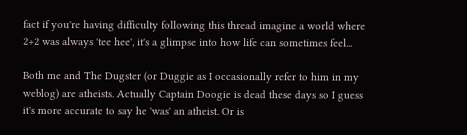fact if you're having difficulty following this thread imagine a world where 2+2 was always 'tee hee', it's a glimpse into how life can sometimes feel...

Both me and The Dugster (or Duggie as I occasionally refer to him in my weblog) are atheists. Actually Captain Doogie is dead these days so I guess it's more accurate to say he 'was' an atheist. Or is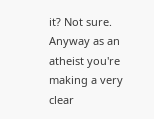it? Not sure. Anyway as an atheist you're making a very clear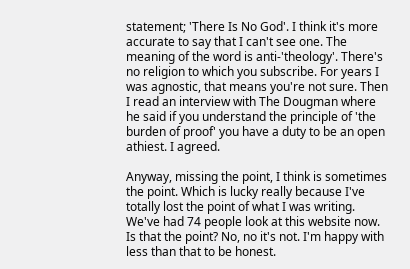statement; 'There Is No God'. I think it's more accurate to say that I can't see one. The meaning of the word is anti-'theology'. There's no religion to which you subscribe. For years I was agnostic, that means you're not sure. Then I read an interview with The Dougman where he said if you understand the principle of 'the burden of proof' you have a duty to be an open athiest. I agreed.

Anyway, missing the point, I think is sometimes the point. Which is lucky really because I've totally lost the point of what I was writing. We've had 74 people look at this website now. Is that the point? No, no it's not. I'm happy with less than that to be honest.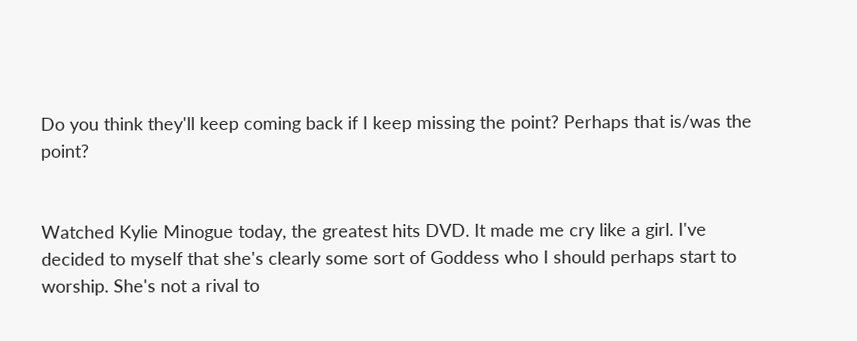Do you think they'll keep coming back if I keep missing the point? Perhaps that is/was the point?


Watched Kylie Minogue today, the greatest hits DVD. It made me cry like a girl. I've decided to myself that she's clearly some sort of Goddess who I should perhaps start to worship. She's not a rival to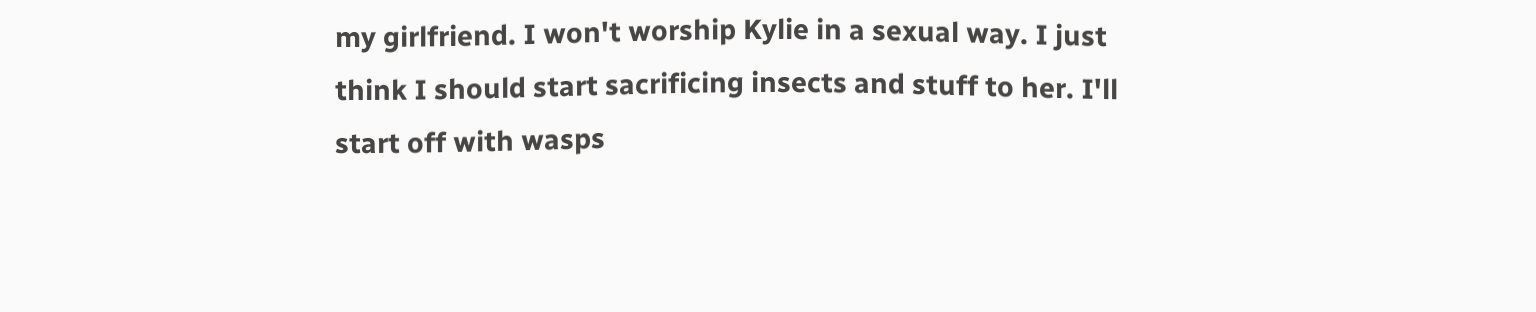my girlfriend. I won't worship Kylie in a sexual way. I just think I should start sacrificing insects and stuff to her. I'll start off with wasps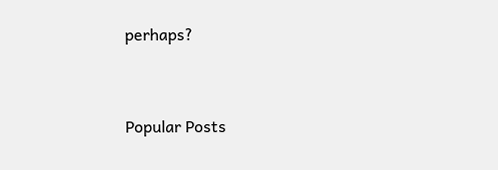perhaps?


Popular Posts